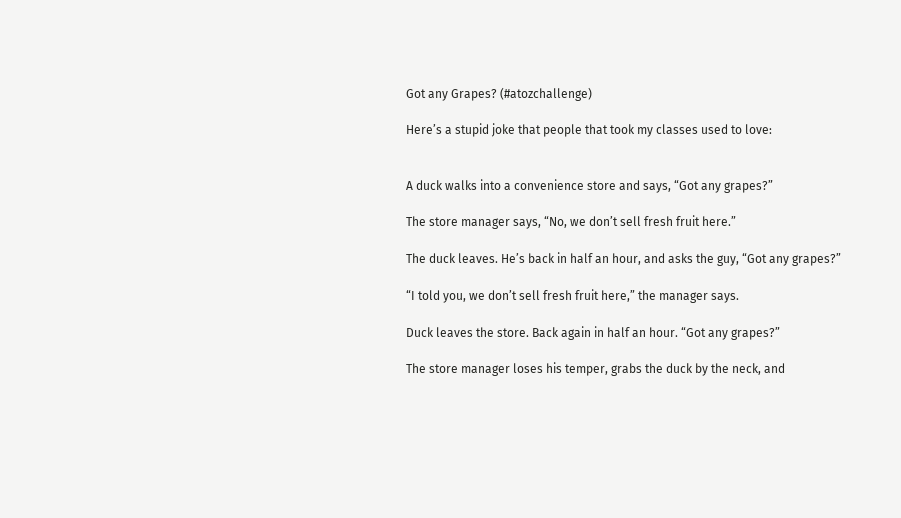Got any Grapes? (#atozchallenge)

Here’s a stupid joke that people that took my classes used to love:


A duck walks into a convenience store and says, “Got any grapes?”

The store manager says, “No, we don’t sell fresh fruit here.”

The duck leaves. He’s back in half an hour, and asks the guy, “Got any grapes?”

“I told you, we don’t sell fresh fruit here,” the manager says.

Duck leaves the store. Back again in half an hour. “Got any grapes?”

The store manager loses his temper, grabs the duck by the neck, and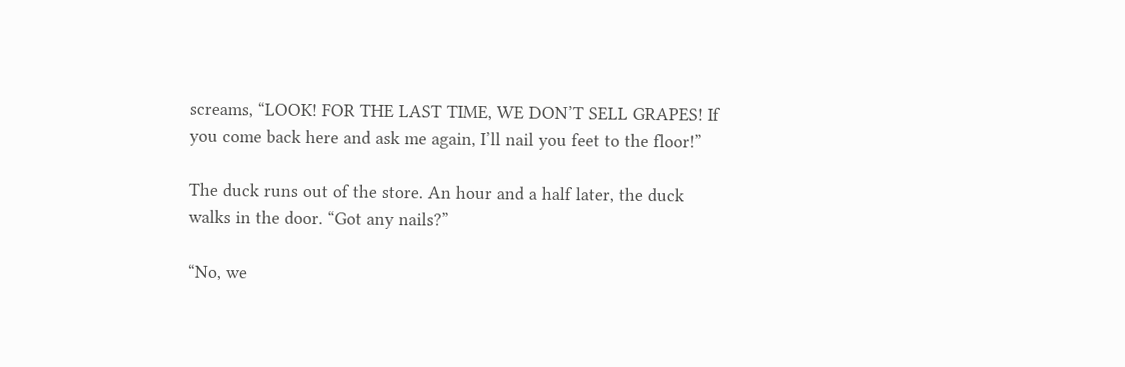screams, “LOOK! FOR THE LAST TIME, WE DON’T SELL GRAPES! If you come back here and ask me again, I’ll nail you feet to the floor!”

The duck runs out of the store. An hour and a half later, the duck walks in the door. “Got any nails?”

“No, we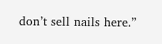don’t sell nails here.”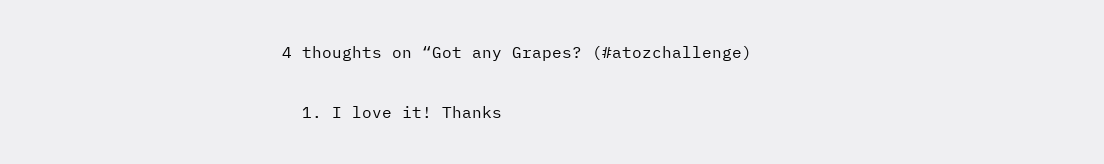4 thoughts on “Got any Grapes? (#atozchallenge)

  1. I love it! Thanks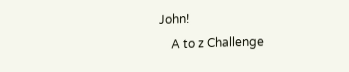John!
    A to z Challenge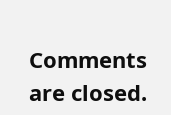Comments are closed.